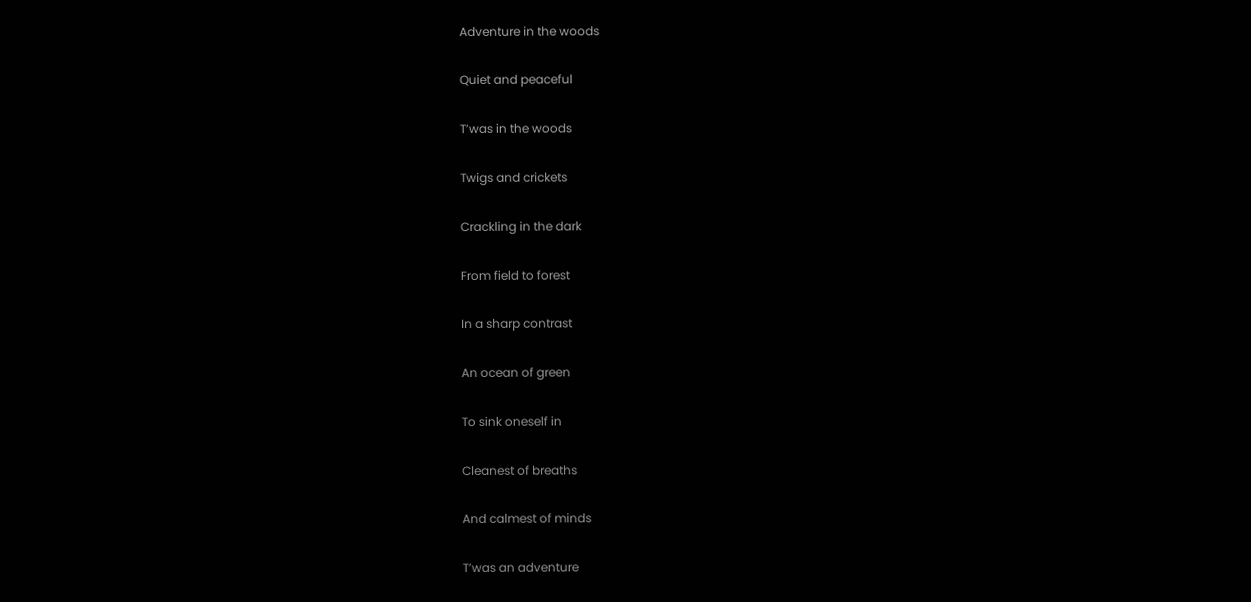Adventure in the woods

Quiet and peaceful

T’was in the woods

Twigs and crickets

Crackling in the dark

From field to forest

In a sharp contrast

An ocean of green

To sink oneself in

Cleanest of breaths

And calmest of minds

T’was an adventure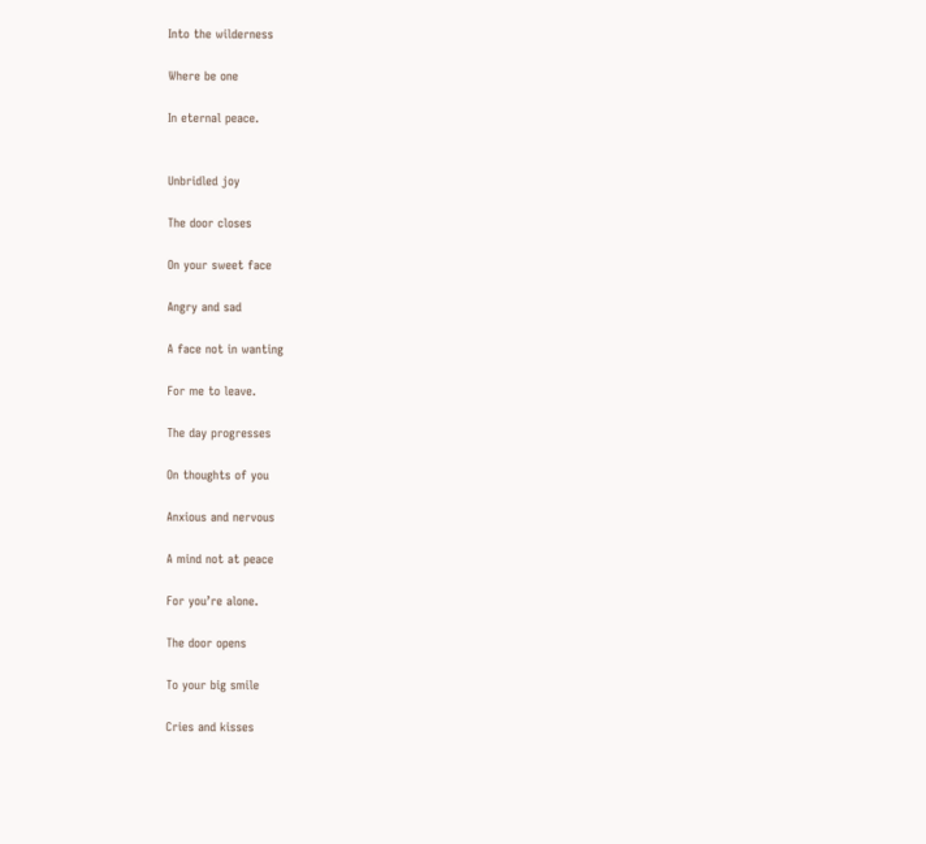Into the wilderness

Where be one

In eternal peace.


Unbridled joy

The door closes

On your sweet face

Angry and sad

A face not in wanting

For me to leave.

The day progresses

On thoughts of you

Anxious and nervous

A mind not at peace

For you’re alone.

The door opens

To your big smile

Cries and kisses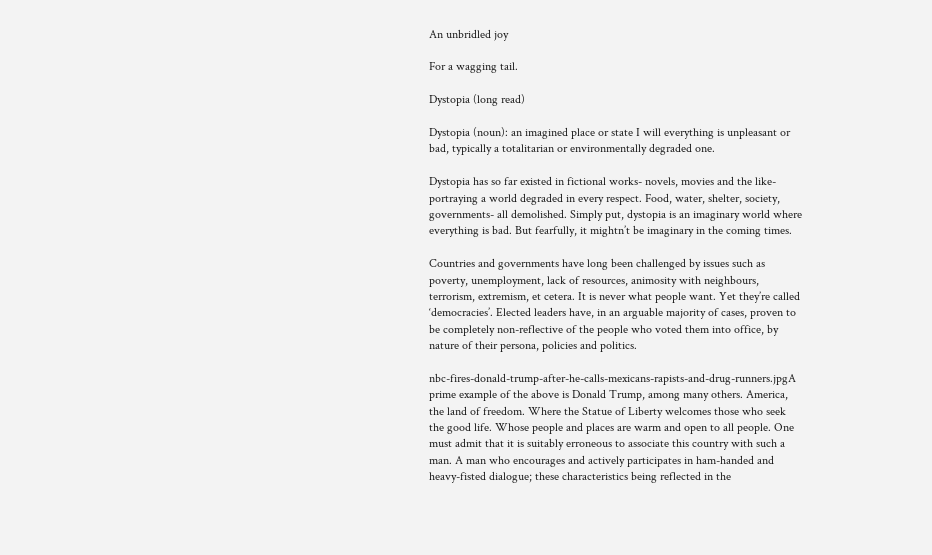An unbridled joy

For a wagging tail.

Dystopia (long read)

Dystopia (noun): an imagined place or state I will everything is unpleasant or bad, typically a totalitarian or environmentally degraded one.

Dystopia has so far existed in fictional works- novels, movies and the like- portraying a world degraded in every respect. Food, water, shelter, society, governments- all demolished. Simply put, dystopia is an imaginary world where everything is bad. But fearfully, it mightn’t be imaginary in the coming times.

Countries and governments have long been challenged by issues such as poverty, unemployment, lack of resources, animosity with neighbours, terrorism, extremism, et cetera. It is never what people want. Yet they’re called ‘democracies’. Elected leaders have, in an arguable majority of cases, proven to be completely non-reflective of the people who voted them into office, by nature of their persona, policies and politics.

nbc-fires-donald-trump-after-he-calls-mexicans-rapists-and-drug-runners.jpgA prime example of the above is Donald Trump, among many others. America, the land of freedom. Where the Statue of Liberty welcomes those who seek the good life. Whose people and places are warm and open to all people. One must admit that it is suitably erroneous to associate this country with such a man. A man who encourages and actively participates in ham-handed and heavy-fisted dialogue; these characteristics being reflected in the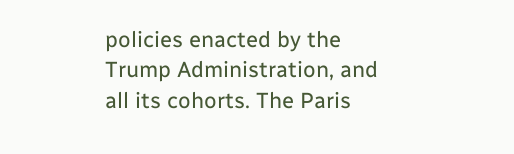policies enacted by the Trump Administration, and all its cohorts. The Paris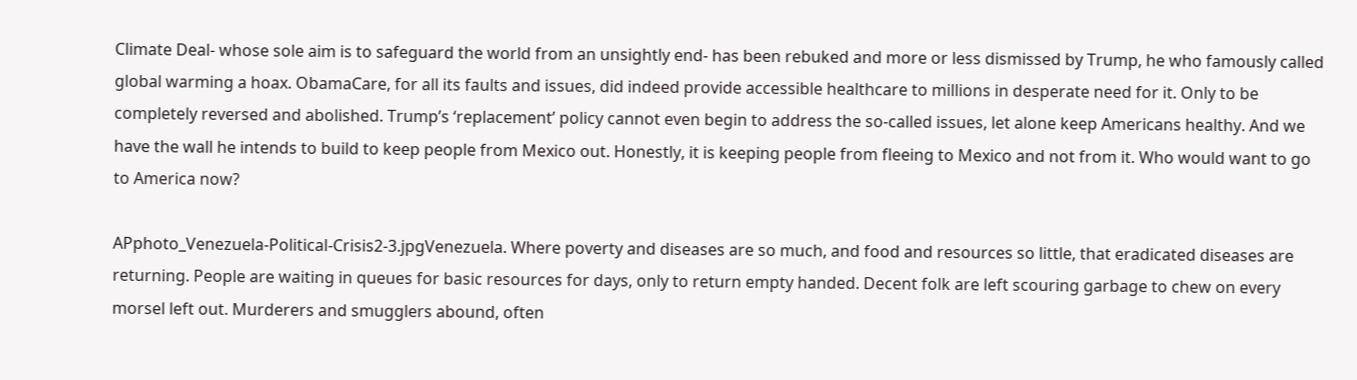Climate Deal- whose sole aim is to safeguard the world from an unsightly end- has been rebuked and more or less dismissed by Trump, he who famously called global warming a hoax. ObamaCare, for all its faults and issues, did indeed provide accessible healthcare to millions in desperate need for it. Only to be completely reversed and abolished. Trump’s ‘replacement’ policy cannot even begin to address the so-called issues, let alone keep Americans healthy. And we have the wall he intends to build to keep people from Mexico out. Honestly, it is keeping people from fleeing to Mexico and not from it. Who would want to go to America now?

APphoto_Venezuela-Political-Crisis2-3.jpgVenezuela. Where poverty and diseases are so much, and food and resources so little, that eradicated diseases are returning. People are waiting in queues for basic resources for days, only to return empty handed. Decent folk are left scouring garbage to chew on every morsel left out. Murderers and smugglers abound, often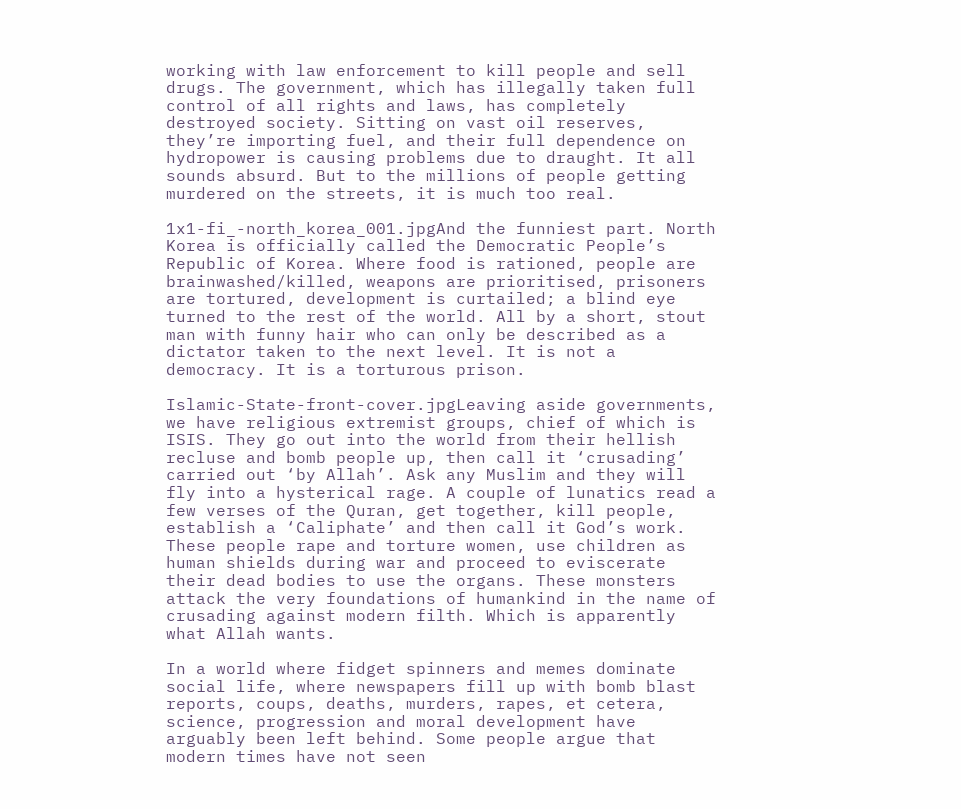working with law enforcement to kill people and sell drugs. The government, which has illegally taken full control of all rights and laws, has completely destroyed society. Sitting on vast oil reserves, they’re importing fuel, and their full dependence on hydropower is causing problems due to draught. It all sounds absurd. But to the millions of people getting murdered on the streets, it is much too real.

1x1-fi_-north_korea_001.jpgAnd the funniest part. North Korea is officially called the Democratic People’s Republic of Korea. Where food is rationed, people are brainwashed/killed, weapons are prioritised, prisoners are tortured, development is curtailed; a blind eye turned to the rest of the world. All by a short, stout man with funny hair who can only be described as a dictator taken to the next level. It is not a democracy. It is a torturous prison.

Islamic-State-front-cover.jpgLeaving aside governments, we have religious extremist groups, chief of which is ISIS. They go out into the world from their hellish recluse and bomb people up, then call it ‘crusading’ carried out ‘by Allah’. Ask any Muslim and they will fly into a hysterical rage. A couple of lunatics read a few verses of the Quran, get together, kill people, establish a ‘Caliphate’ and then call it God’s work. These people rape and torture women, use children as human shields during war and proceed to eviscerate their dead bodies to use the organs. These monsters attack the very foundations of humankind in the name of crusading against modern filth. Which is apparently what Allah wants.

In a world where fidget spinners and memes dominate social life, where newspapers fill up with bomb blast reports, coups, deaths, murders, rapes, et cetera, science, progression and moral development have arguably been left behind. Some people argue that modern times have not seen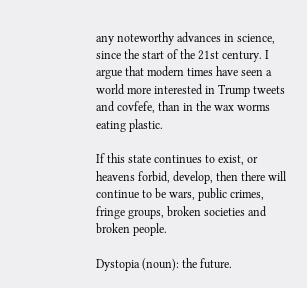any noteworthy advances in science, since the start of the 21st century. I argue that modern times have seen a world more interested in Trump tweets and covfefe, than in the wax worms eating plastic.

If this state continues to exist, or heavens forbid, develop, then there will continue to be wars, public crimes, fringe groups, broken societies and broken people.

Dystopia (noun): the future.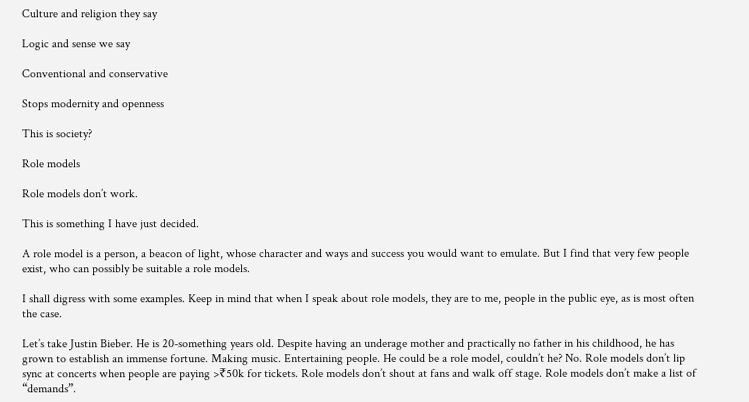Culture and religion they say

Logic and sense we say

Conventional and conservative

Stops modernity and openness

This is society?

Role models

Role models don’t work.

This is something I have just decided.

A role model is a person, a beacon of light, whose character and ways and success you would want to emulate. But I find that very few people exist, who can possibly be suitable a role models.

I shall digress with some examples. Keep in mind that when I speak about role models, they are to me, people in the public eye, as is most often the case.

Let’s take Justin Bieber. He is 20-something years old. Despite having an underage mother and practically no father in his childhood, he has grown to establish an immense fortune. Making music. Entertaining people. He could be a role model, couldn’t he? No. Role models don’t lip sync at concerts when people are paying >₹50k for tickets. Role models don’t shout at fans and walk off stage. Role models don’t make a list of “demands”.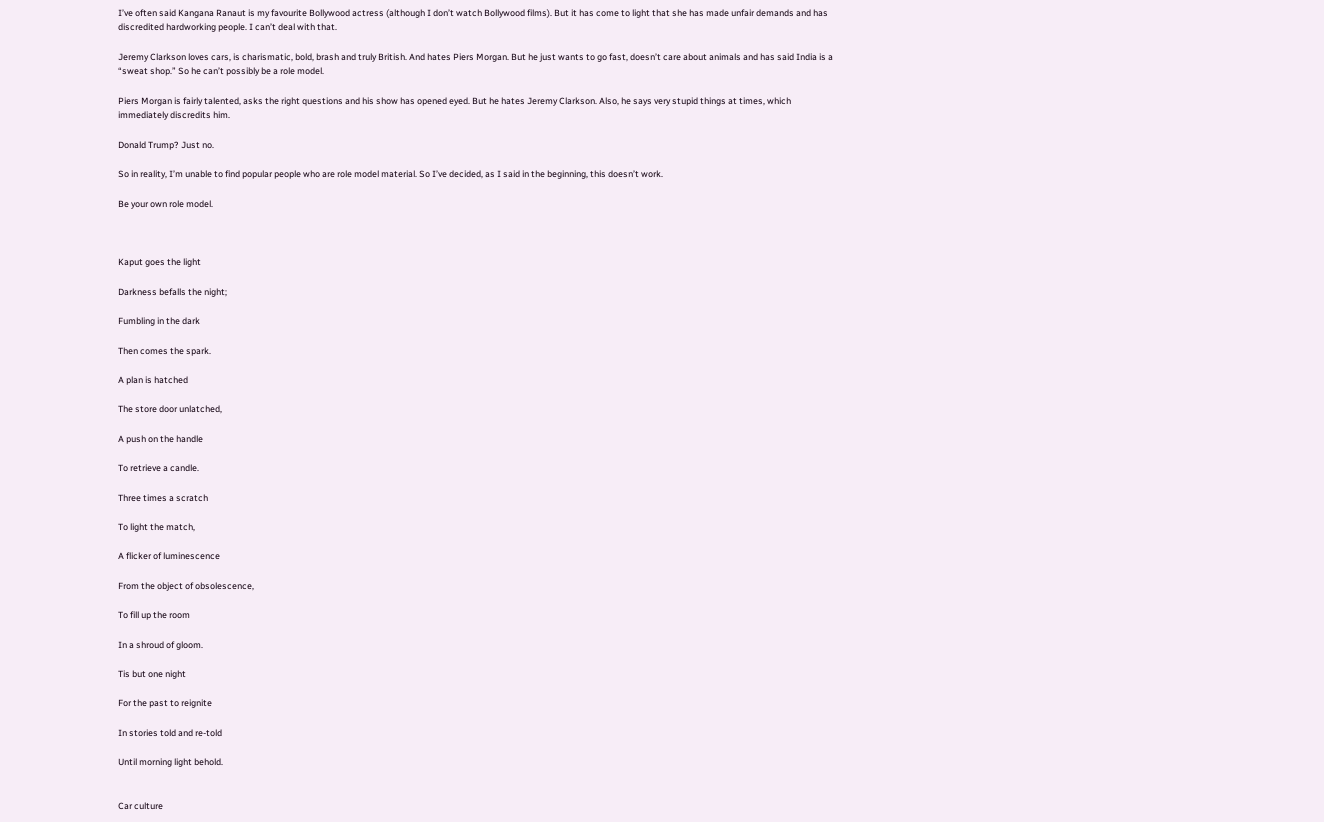I’ve often said Kangana Ranaut is my favourite Bollywood actress (although I don’t watch Bollywood films). But it has come to light that she has made unfair demands and has discredited hardworking people. I can’t deal with that.

Jeremy Clarkson loves cars, is charismatic, bold, brash and truly British. And hates Piers Morgan. But he just wants to go fast, doesn’t care about animals and has said India is a “sweat shop.” So he can’t possibly be a role model.

Piers Morgan is fairly talented, asks the right questions and his show has opened eyed. But he hates Jeremy Clarkson. Also, he says very stupid things at times, which immediately discredits him.

Donald Trump? Just no.

So in reality, I’m unable to find popular people who are role model material. So I’ve decided, as I said in the beginning, this doesn’t work.

Be your own role model.



Kaput goes the light

Darkness befalls the night;

Fumbling in the dark

Then comes the spark.

A plan is hatched

The store door unlatched,

A push on the handle

To retrieve a candle.

Three times a scratch

To light the match,

A flicker of luminescence

From the object of obsolescence,

To fill up the room

In a shroud of gloom.

Tis but one night

For the past to reignite

In stories told and re-told

Until morning light behold.


Car culture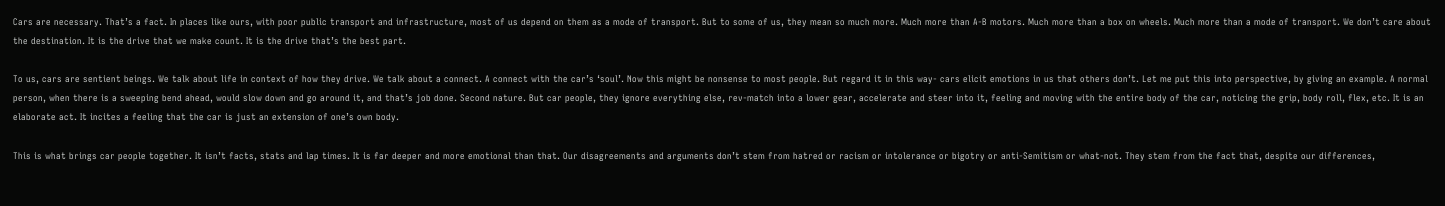Cars are necessary. That’s a fact. In places like ours, with poor public transport and infrastructure, most of us depend on them as a mode of transport. But to some of us, they mean so much more. Much more than A-B motors. Much more than a box on wheels. Much more than a mode of transport. We don’t care about the destination. It is the drive that we make count. It is the drive that’s the best part.

To us, cars are sentient beings. We talk about life in context of how they drive. We talk about a connect. A connect with the car’s ‘soul’. Now this might be nonsense to most people. But regard it in this way- cars elicit emotions in us that others don’t. Let me put this into perspective, by giving an example. A normal person, when there is a sweeping bend ahead, would slow down and go around it, and that’s job done. Second nature. But car people, they ignore everything else, rev-match into a lower gear, accelerate and steer into it, feeling and moving with the entire body of the car, noticing the grip, body roll, flex, etc. It is an elaborate act. It incites a feeling that the car is just an extension of one’s own body.

This is what brings car people together. It isn’t facts, stats and lap times. It is far deeper and more emotional than that. Our disagreements and arguments don’t stem from hatred or racism or intolerance or bigotry or anti-Semitism or what-not. They stem from the fact that, despite our differences,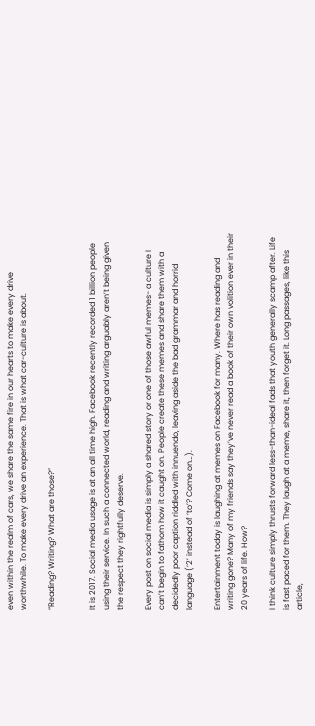even within the realm of cars, we share the same fire in our hearts to make every drive worthwhile. To make every drive an experience. That is what car-culture is about.

“Reading? Writing? What are those?”


It is 2017. Social media usage is at an all time high. Facebook recently recorded 1 billion people using their service. In such a connected world, reading and writing arguably aren’t being given the respect they rightfully deserve.

Every post on social media is simply a shared story or one of those awful memes- a culture I can’t begin to fathom how it caught on. People create these memes and share them with a decidedly poor caption riddled with innuendo, leaving aside the bad grammar and horrid language (‘2’ instead of ‘to’? Come on…).

Entertainment today is laughing at memes on Facebook for many. Where has reading and writing gone? Many of my friends say they’ve never read a book of their own volition ever in their 20 years of life. How?

I think culture simply thrusts forward less-than-ideal fads that youth generally scamp after. Life is fast paced for them. They laugh at a meme, share it, then forget it. Long passages, like this article,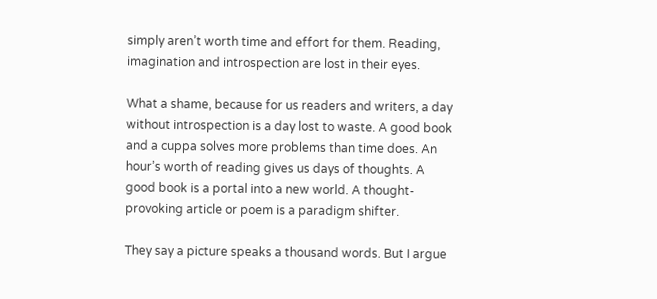simply aren’t worth time and effort for them. Reading, imagination and introspection are lost in their eyes.

What a shame, because for us readers and writers, a day without introspection is a day lost to waste. A good book and a cuppa solves more problems than time does. An hour’s worth of reading gives us days of thoughts. A good book is a portal into a new world. A thought-provoking article or poem is a paradigm shifter.

They say a picture speaks a thousand words. But I argue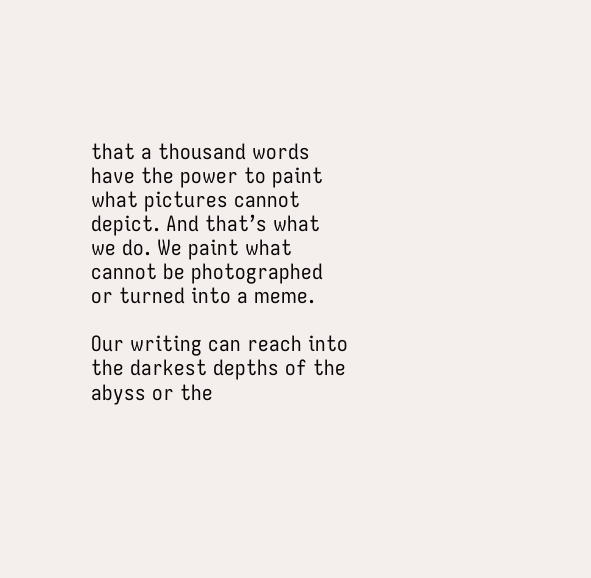that a thousand words have the power to paint what pictures cannot depict. And that’s what we do. We paint what cannot be photographed or turned into a meme.

Our writing can reach into the darkest depths of the abyss or the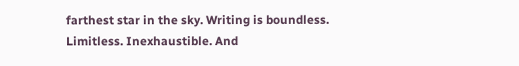farthest star in the sky. Writing is boundless. Limitless. Inexhaustible. And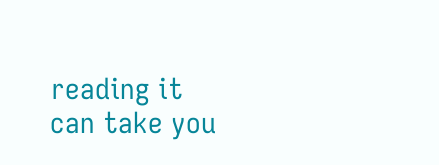reading it can take you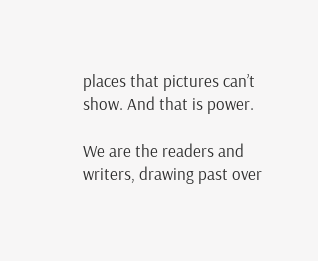places that pictures can’t show. And that is power.

We are the readers and writers, drawing past over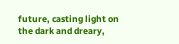future, casting light on the dark and dreary,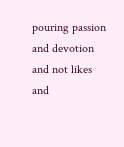pouring passion and devotion and not likes and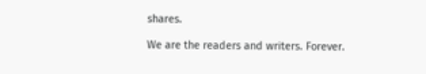shares.

We are the readers and writers. Forever.